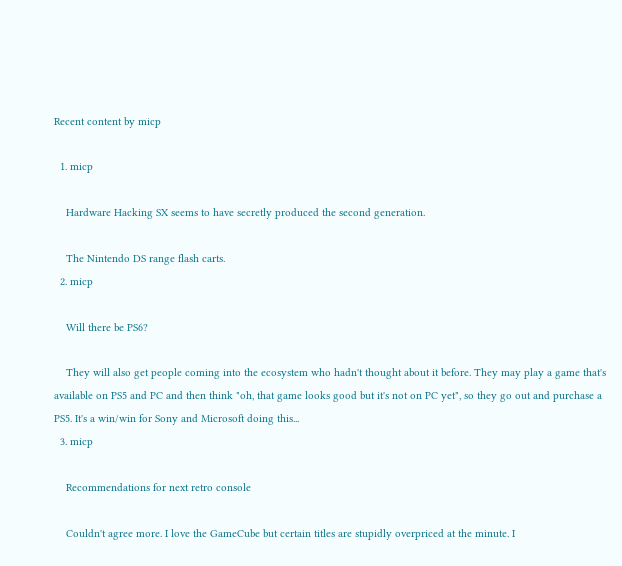Recent content by micp

  1. micp

    Hardware Hacking SX seems to have secretly produced the second generation.

    The Nintendo DS range flash carts.
  2. micp

    Will there be PS6?

    They will also get people coming into the ecosystem who hadn't thought about it before. They may play a game that's available on PS5 and PC and then think "oh, that game looks good but it's not on PC yet", so they go out and purchase a PS5. It's a win/win for Sony and Microsoft doing this...
  3. micp

    Recommendations for next retro console

    Couldn't agree more. I love the GameCube but certain titles are stupidly overpriced at the minute. I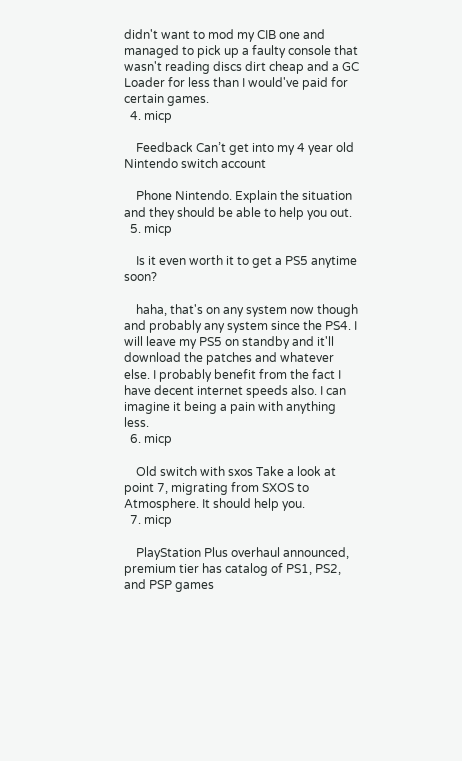didn't want to mod my CIB one and managed to pick up a faulty console that wasn't reading discs dirt cheap and a GC Loader for less than I would've paid for certain games.
  4. micp

    Feedback Can’t get into my 4 year old Nintendo switch account

    Phone Nintendo. Explain the situation and they should be able to help you out.
  5. micp

    Is it even worth it to get a PS5 anytime soon?

    haha, that's on any system now though and probably any system since the PS4. I will leave my PS5 on standby and it'll download the patches and whatever else. I probably benefit from the fact I have decent internet speeds also. I can imagine it being a pain with anything less.
  6. micp

    Old switch with sxos Take a look at point 7, migrating from SXOS to Atmosphere. It should help you.
  7. micp

    PlayStation Plus overhaul announced, premium tier has catalog of PS1, PS2, and PSP games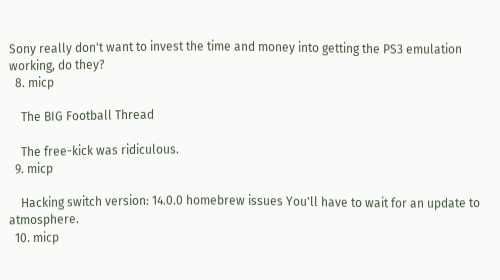Sony really don't want to invest the time and money into getting the PS3 emulation working, do they?
  8. micp

    The BIG Football Thread

    The free-kick was ridiculous.
  9. micp

    Hacking switch version: 14.0.0 homebrew issues You'll have to wait for an update to atmosphere.
  10. micp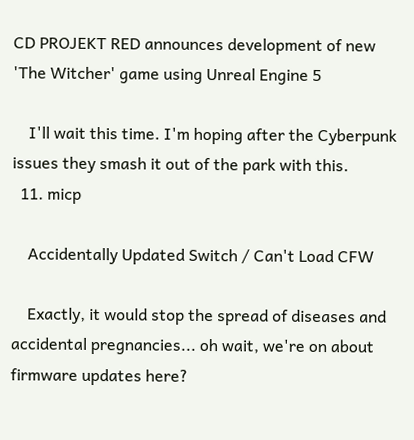CD PROJEKT RED announces development of new 'The Witcher' game using Unreal Engine 5

    I'll wait this time. I'm hoping after the Cyberpunk issues they smash it out of the park with this.
  11. micp

    Accidentally Updated Switch / Can't Load CFW

    Exactly, it would stop the spread of diseases and accidental pregnancies... oh wait, we're on about firmware updates here?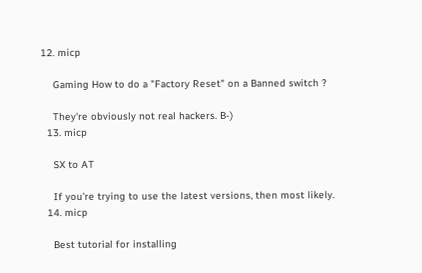12. micp

    Gaming How to do a "Factory Reset" on a Banned switch ?

    They're obviously not real hackers. B-)
  13. micp

    SX to AT

    If you're trying to use the latest versions, then most likely.
  14. micp

    Best tutorial for installing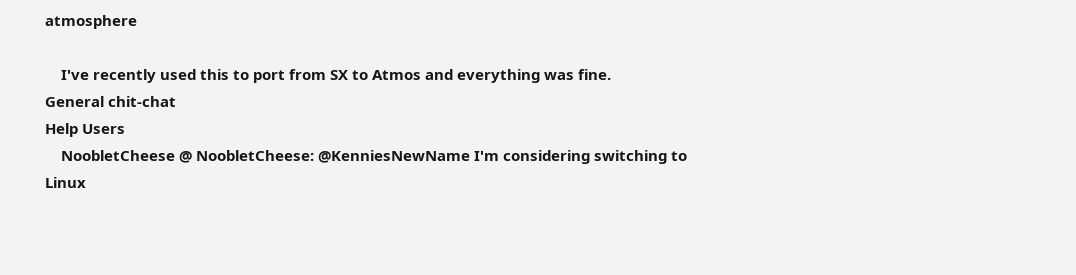atmosphere

    I've recently used this to port from SX to Atmos and everything was fine.
General chit-chat
Help Users
    NoobletCheese @ NoobletCheese: @KenniesNewName I'm considering switching to Linux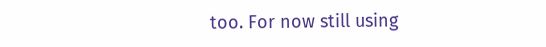too. For now still using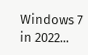Windows 7 in 2022...